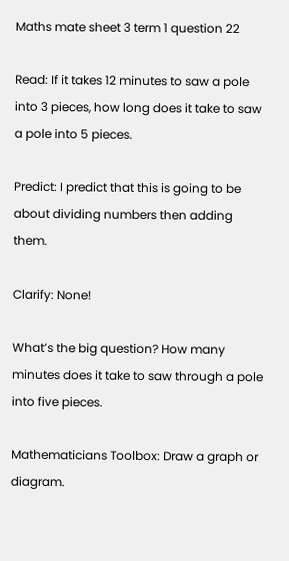Maths mate sheet 3 term 1 question 22

Read: If it takes 12 minutes to saw a pole into 3 pieces, how long does it take to saw a pole into 5 pieces.

Predict: I predict that this is going to be about dividing numbers then adding them.

Clarify: None!

What’s the big question? How many minutes does it take to saw through a pole into five pieces.

Mathematicians Toolbox: Draw a graph or diagram.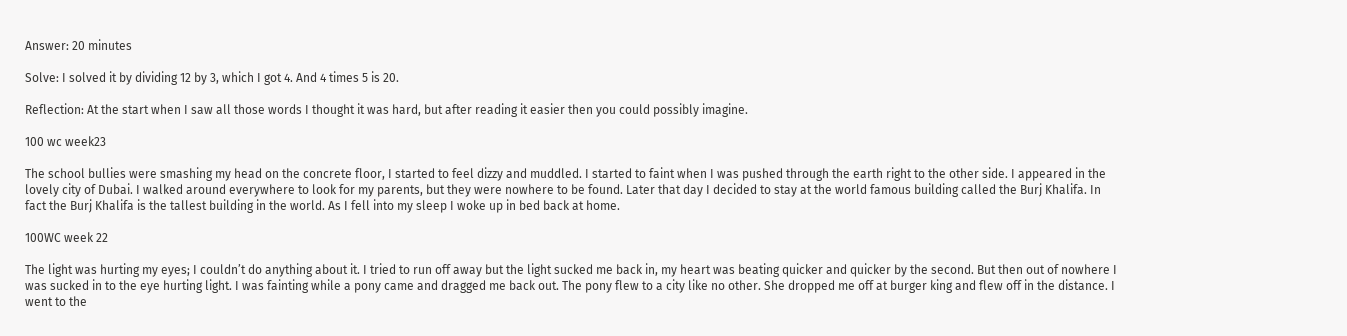Answer: 20 minutes

Solve: I solved it by dividing 12 by 3, which I got 4. And 4 times 5 is 20.

Reflection: At the start when I saw all those words I thought it was hard, but after reading it easier then you could possibly imagine.

100 wc week23

The school bullies were smashing my head on the concrete floor, I started to feel dizzy and muddled. I started to faint when I was pushed through the earth right to the other side. I appeared in the lovely city of Dubai. I walked around everywhere to look for my parents, but they were nowhere to be found. Later that day I decided to stay at the world famous building called the Burj Khalifa. In fact the Burj Khalifa is the tallest building in the world. As I fell into my sleep I woke up in bed back at home.

100WC week 22

The light was hurting my eyes; I couldn’t do anything about it. I tried to run off away but the light sucked me back in, my heart was beating quicker and quicker by the second. But then out of nowhere I was sucked in to the eye hurting light. I was fainting while a pony came and dragged me back out. The pony flew to a city like no other. She dropped me off at burger king and flew off in the distance. I went to the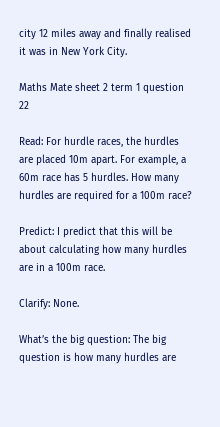city 12 miles away and finally realised it was in New York City.

Maths Mate sheet 2 term 1 question 22

Read: For hurdle races, the hurdles are placed 10m apart. For example, a 60m race has 5 hurdles. How many hurdles are required for a 100m race?

Predict: I predict that this will be about calculating how many hurdles are in a 100m race.

Clarify: None.

What’s the big question: The big question is how many hurdles are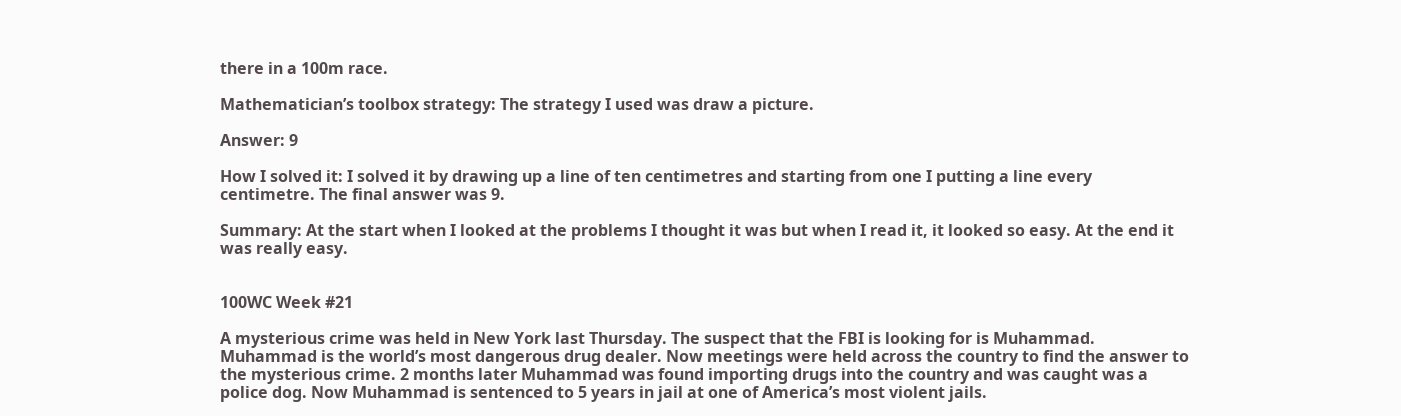there in a 100m race.

Mathematician’s toolbox strategy: The strategy I used was draw a picture.

Answer: 9

How I solved it: I solved it by drawing up a line of ten centimetres and starting from one I putting a line every centimetre. The final answer was 9.

Summary: At the start when I looked at the problems I thought it was but when I read it, it looked so easy. At the end it was really easy.


100WC Week #21

A mysterious crime was held in New York last Thursday. The suspect that the FBI is looking for is Muhammad. Muhammad is the world’s most dangerous drug dealer. Now meetings were held across the country to find the answer to the mysterious crime. 2 months later Muhammad was found importing drugs into the country and was caught was a police dog. Now Muhammad is sentenced to 5 years in jail at one of America’s most violent jails.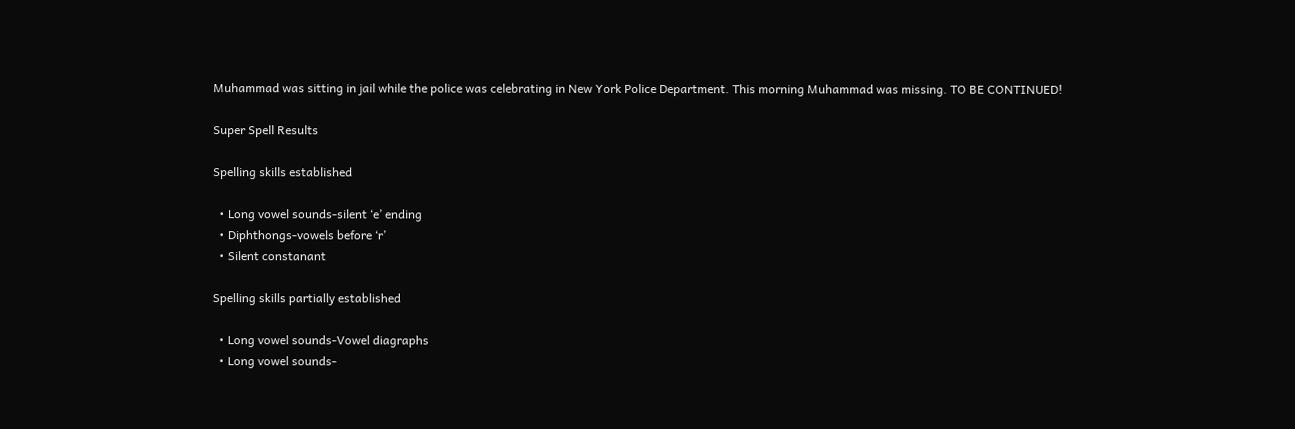Muhammad was sitting in jail while the police was celebrating in New York Police Department. This morning Muhammad was missing. TO BE CONTINUED!

Super Spell Results

Spelling skills established

  • Long vowel sounds-silent ‘e’ ending
  • Diphthongs-vowels before ‘r’
  • Silent constanant

Spelling skills partially established

  • Long vowel sounds-Vowel diagraphs
  • Long vowel sounds-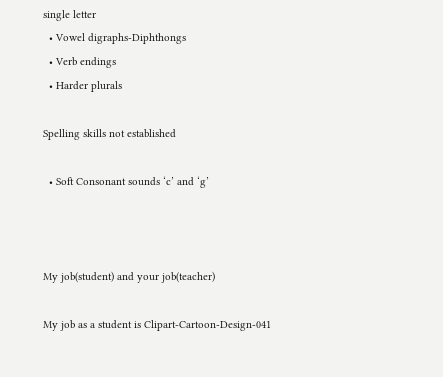single letter
  • Vowel digraphs-Diphthongs
  • Verb endings
  • Harder plurals

Spelling skills not established

  • Soft Consonant sounds ‘c’ and ‘g’



My job(student) and your job(teacher)

My job as a student is Clipart-Cartoon-Design-041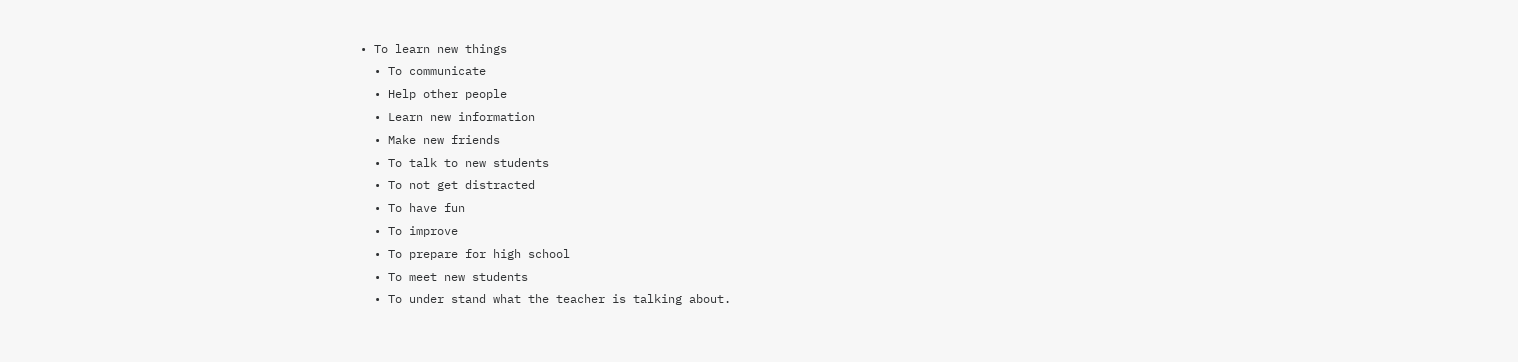• To learn new things
  • To communicate
  • Help other people
  • Learn new information
  • Make new friends
  • To talk to new students
  • To not get distracted
  • To have fun
  • To improve
  • To prepare for high school
  • To meet new students
  • To under stand what the teacher is talking about.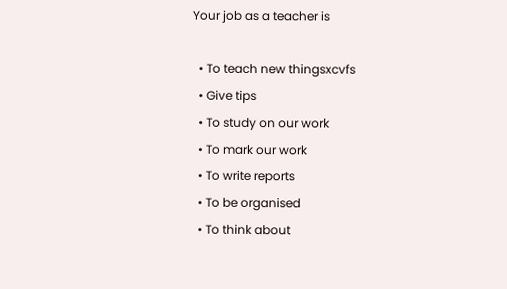Your job as a teacher is

  • To teach new thingsxcvfs
  • Give tips
  • To study on our work
  • To mark our work
  • To write reports
  • To be organised
  • To think about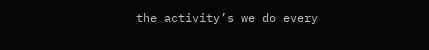the activity’s we do every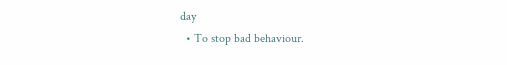day
  • To stop bad behaviour.